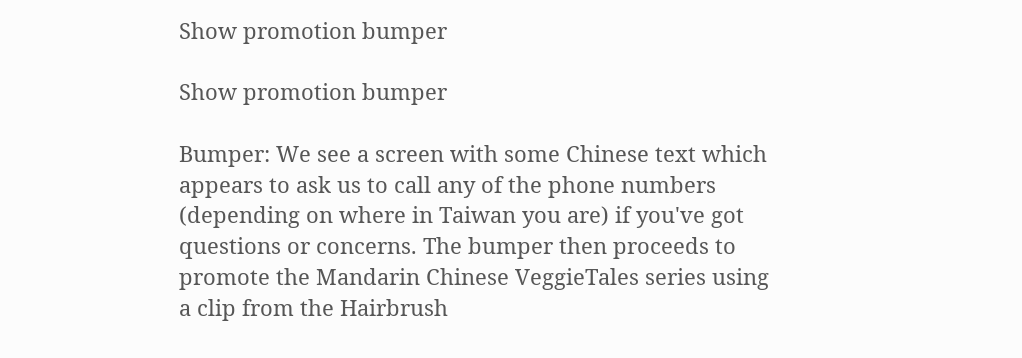Show promotion bumper

Show promotion bumper

Bumper: We see a screen with some Chinese text which appears to ask us to call any of the phone numbers (depending on where in Taiwan you are) if you've got questions or concerns. The bumper then proceeds to promote the Mandarin Chinese VeggieTales series using a clip from the Hairbrush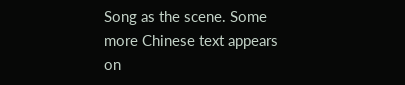Song as the scene. Some more Chinese text appears on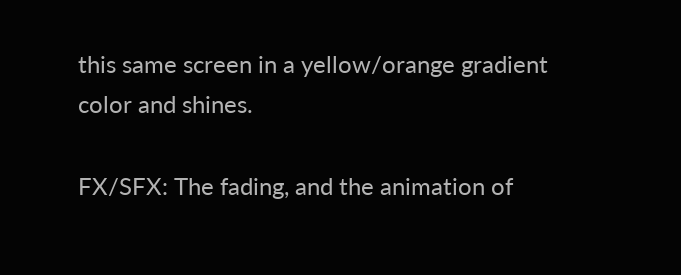this same screen in a yellow/orange gradient color and shines.

FX/SFX: The fading, and the animation of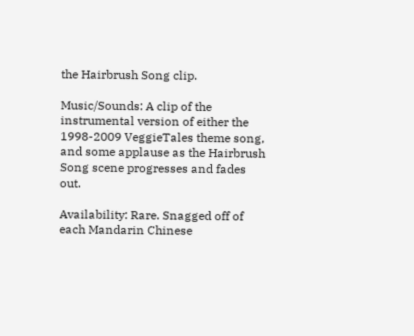the Hairbrush Song clip.

Music/Sounds: A clip of the instrumental version of either the 1998-2009 VeggieTales theme song, and some applause as the Hairbrush Song scene progresses and fades out.

Availability: Rare. Snagged off of each Mandarin Chinese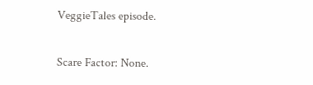VeggieTales episode.

Scare Factor: None.